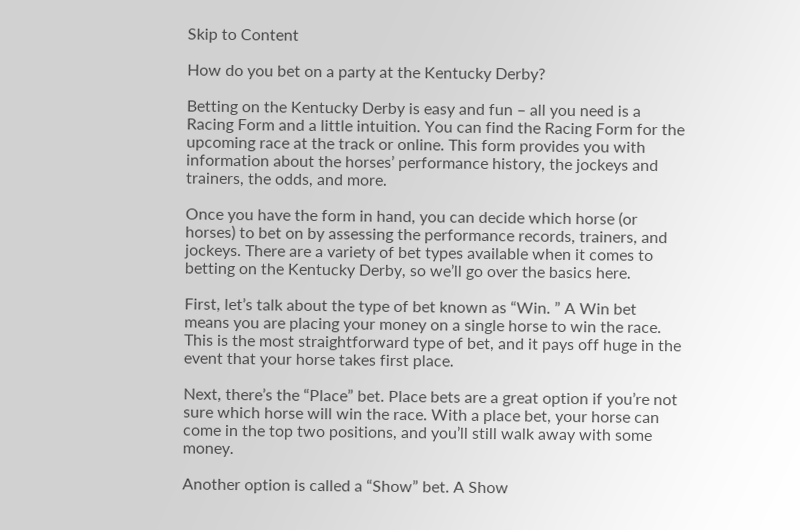Skip to Content

How do you bet on a party at the Kentucky Derby?

Betting on the Kentucky Derby is easy and fun – all you need is a Racing Form and a little intuition. You can find the Racing Form for the upcoming race at the track or online. This form provides you with information about the horses’ performance history, the jockeys and trainers, the odds, and more.

Once you have the form in hand, you can decide which horse (or horses) to bet on by assessing the performance records, trainers, and jockeys. There are a variety of bet types available when it comes to betting on the Kentucky Derby, so we’ll go over the basics here.

First, let’s talk about the type of bet known as “Win. ” A Win bet means you are placing your money on a single horse to win the race. This is the most straightforward type of bet, and it pays off huge in the event that your horse takes first place.

Next, there’s the “Place” bet. Place bets are a great option if you’re not sure which horse will win the race. With a place bet, your horse can come in the top two positions, and you’ll still walk away with some money.

Another option is called a “Show” bet. A Show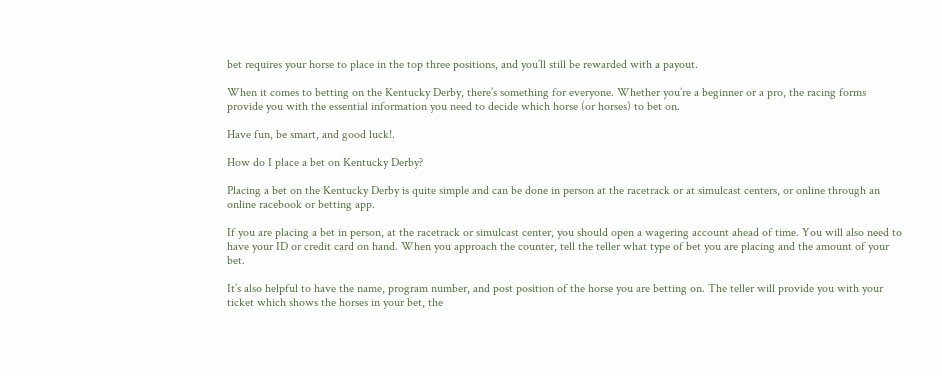bet requires your horse to place in the top three positions, and you’ll still be rewarded with a payout.

When it comes to betting on the Kentucky Derby, there’s something for everyone. Whether you’re a beginner or a pro, the racing forms provide you with the essential information you need to decide which horse (or horses) to bet on.

Have fun, be smart, and good luck!.

How do I place a bet on Kentucky Derby?

Placing a bet on the Kentucky Derby is quite simple and can be done in person at the racetrack or at simulcast centers, or online through an online racebook or betting app.

If you are placing a bet in person, at the racetrack or simulcast center, you should open a wagering account ahead of time. You will also need to have your ID or credit card on hand. When you approach the counter, tell the teller what type of bet you are placing and the amount of your bet.

It’s also helpful to have the name, program number, and post position of the horse you are betting on. The teller will provide you with your ticket which shows the horses in your bet, the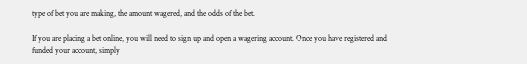type of bet you are making, the amount wagered, and the odds of the bet.

If you are placing a bet online, you will need to sign up and open a wagering account. Once you have registered and funded your account, simply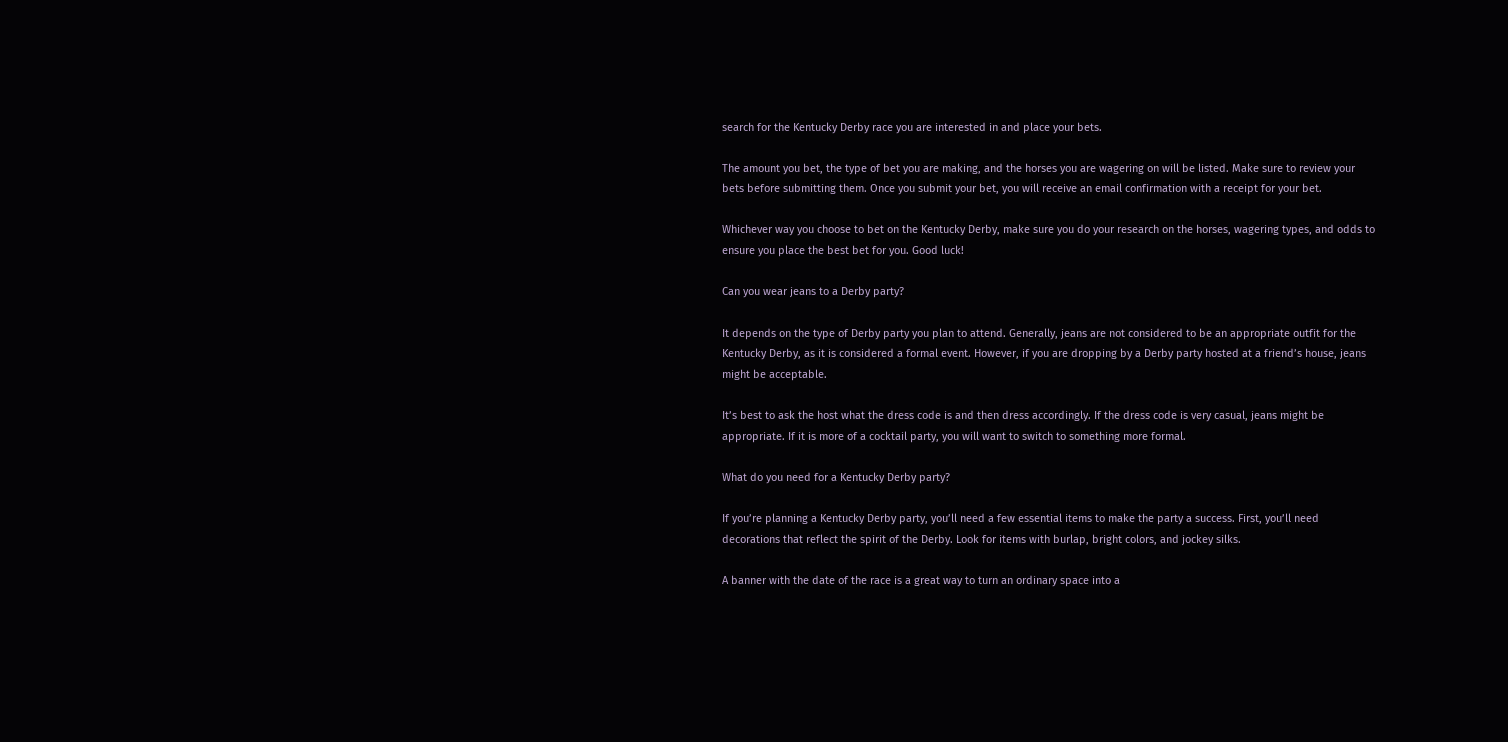search for the Kentucky Derby race you are interested in and place your bets.

The amount you bet, the type of bet you are making, and the horses you are wagering on will be listed. Make sure to review your bets before submitting them. Once you submit your bet, you will receive an email confirmation with a receipt for your bet.

Whichever way you choose to bet on the Kentucky Derby, make sure you do your research on the horses, wagering types, and odds to ensure you place the best bet for you. Good luck!

Can you wear jeans to a Derby party?

It depends on the type of Derby party you plan to attend. Generally, jeans are not considered to be an appropriate outfit for the Kentucky Derby, as it is considered a formal event. However, if you are dropping by a Derby party hosted at a friend’s house, jeans might be acceptable.

It’s best to ask the host what the dress code is and then dress accordingly. If the dress code is very casual, jeans might be appropriate. If it is more of a cocktail party, you will want to switch to something more formal.

What do you need for a Kentucky Derby party?

If you’re planning a Kentucky Derby party, you’ll need a few essential items to make the party a success. First, you’ll need decorations that reflect the spirit of the Derby. Look for items with burlap, bright colors, and jockey silks.

A banner with the date of the race is a great way to turn an ordinary space into a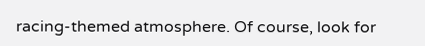racing-themed atmosphere. Of course, look for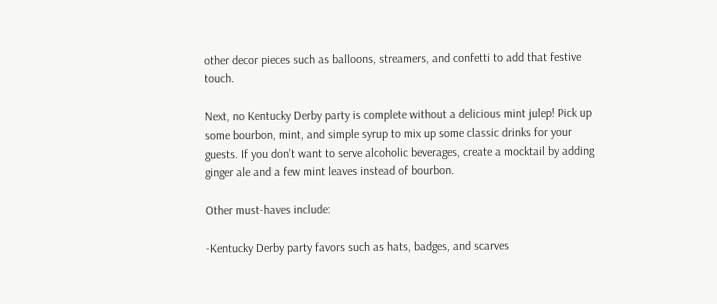other decor pieces such as balloons, streamers, and confetti to add that festive touch.

Next, no Kentucky Derby party is complete without a delicious mint julep! Pick up some bourbon, mint, and simple syrup to mix up some classic drinks for your guests. If you don’t want to serve alcoholic beverages, create a mocktail by adding ginger ale and a few mint leaves instead of bourbon.

Other must-haves include:

-Kentucky Derby party favors such as hats, badges, and scarves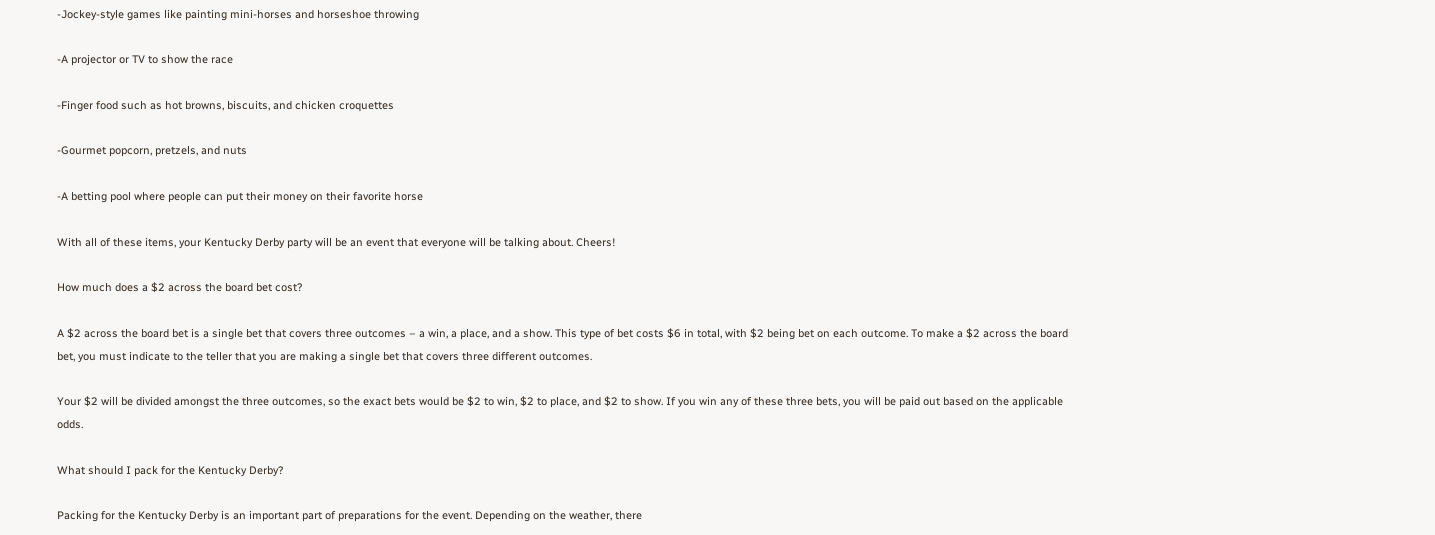-Jockey-style games like painting mini-horses and horseshoe throwing

-A projector or TV to show the race

-Finger food such as hot browns, biscuits, and chicken croquettes

-Gourmet popcorn, pretzels, and nuts

-A betting pool where people can put their money on their favorite horse

With all of these items, your Kentucky Derby party will be an event that everyone will be talking about. Cheers!

How much does a $2 across the board bet cost?

A $2 across the board bet is a single bet that covers three outcomes – a win, a place, and a show. This type of bet costs $6 in total, with $2 being bet on each outcome. To make a $2 across the board bet, you must indicate to the teller that you are making a single bet that covers three different outcomes.

Your $2 will be divided amongst the three outcomes, so the exact bets would be $2 to win, $2 to place, and $2 to show. If you win any of these three bets, you will be paid out based on the applicable odds.

What should I pack for the Kentucky Derby?

Packing for the Kentucky Derby is an important part of preparations for the event. Depending on the weather, there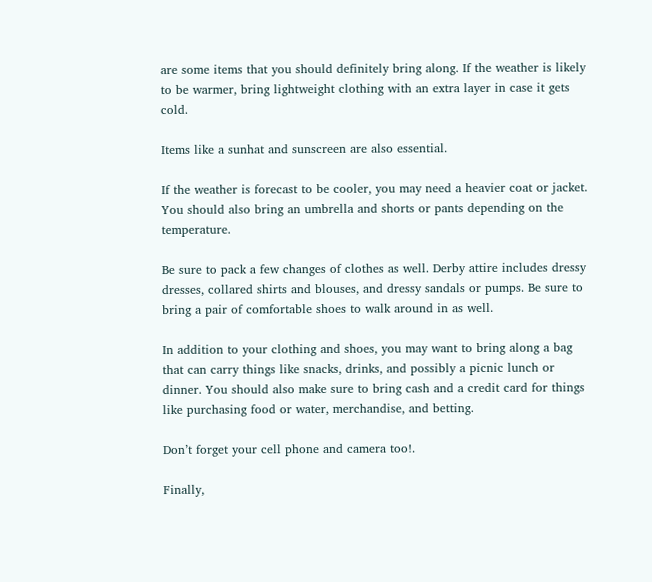are some items that you should definitely bring along. If the weather is likely to be warmer, bring lightweight clothing with an extra layer in case it gets cold.

Items like a sunhat and sunscreen are also essential.

If the weather is forecast to be cooler, you may need a heavier coat or jacket. You should also bring an umbrella and shorts or pants depending on the temperature.

Be sure to pack a few changes of clothes as well. Derby attire includes dressy dresses, collared shirts and blouses, and dressy sandals or pumps. Be sure to bring a pair of comfortable shoes to walk around in as well.

In addition to your clothing and shoes, you may want to bring along a bag that can carry things like snacks, drinks, and possibly a picnic lunch or dinner. You should also make sure to bring cash and a credit card for things like purchasing food or water, merchandise, and betting.

Don’t forget your cell phone and camera too!.

Finally,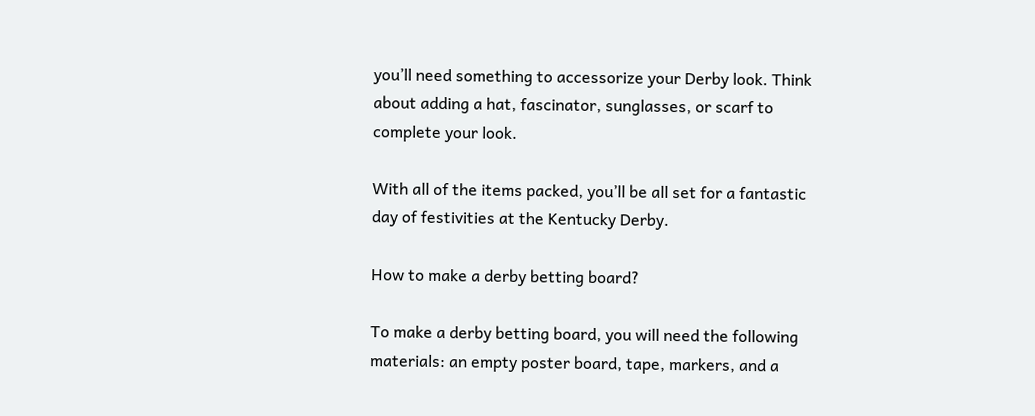you’ll need something to accessorize your Derby look. Think about adding a hat, fascinator, sunglasses, or scarf to complete your look.

With all of the items packed, you’ll be all set for a fantastic day of festivities at the Kentucky Derby.

How to make a derby betting board?

To make a derby betting board, you will need the following materials: an empty poster board, tape, markers, and a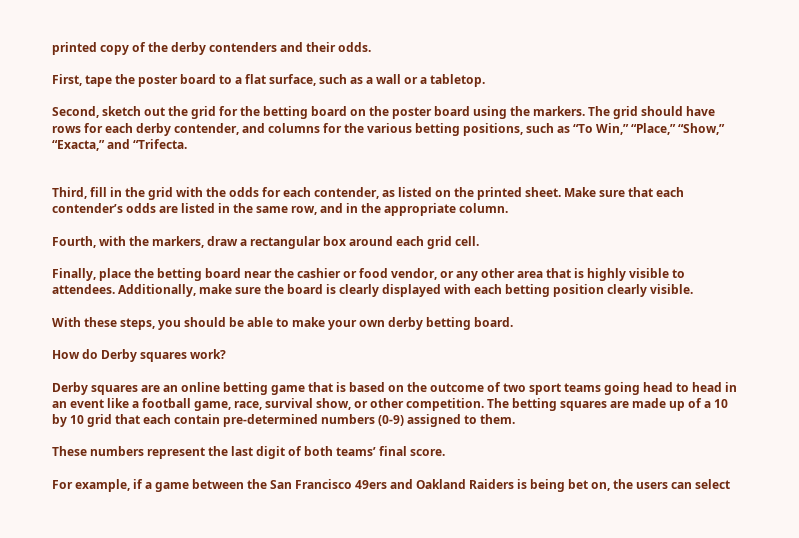printed copy of the derby contenders and their odds.

First, tape the poster board to a flat surface, such as a wall or a tabletop.

Second, sketch out the grid for the betting board on the poster board using the markers. The grid should have rows for each derby contender, and columns for the various betting positions, such as “To Win,” “Place,” “Show,” “Exacta,” and “Trifecta.


Third, fill in the grid with the odds for each contender, as listed on the printed sheet. Make sure that each contender’s odds are listed in the same row, and in the appropriate column.

Fourth, with the markers, draw a rectangular box around each grid cell.

Finally, place the betting board near the cashier or food vendor, or any other area that is highly visible to attendees. Additionally, make sure the board is clearly displayed with each betting position clearly visible.

With these steps, you should be able to make your own derby betting board.

How do Derby squares work?

Derby squares are an online betting game that is based on the outcome of two sport teams going head to head in an event like a football game, race, survival show, or other competition. The betting squares are made up of a 10 by 10 grid that each contain pre-determined numbers (0-9) assigned to them.

These numbers represent the last digit of both teams’ final score.

For example, if a game between the San Francisco 49ers and Oakland Raiders is being bet on, the users can select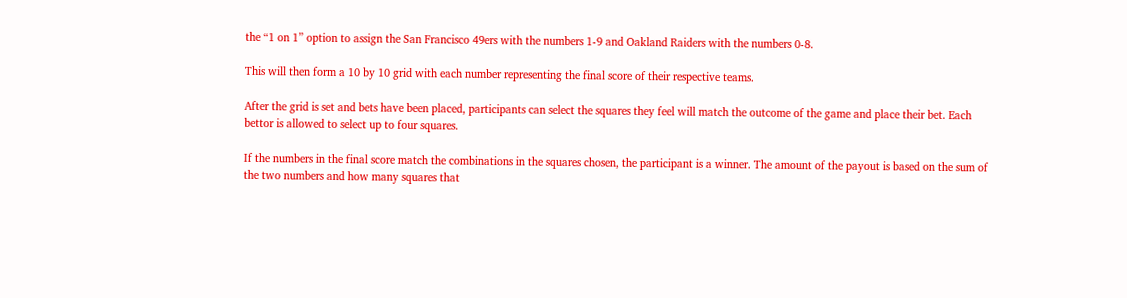the “1 on 1” option to assign the San Francisco 49ers with the numbers 1-9 and Oakland Raiders with the numbers 0-8.

This will then form a 10 by 10 grid with each number representing the final score of their respective teams.

After the grid is set and bets have been placed, participants can select the squares they feel will match the outcome of the game and place their bet. Each bettor is allowed to select up to four squares.

If the numbers in the final score match the combinations in the squares chosen, the participant is a winner. The amount of the payout is based on the sum of the two numbers and how many squares that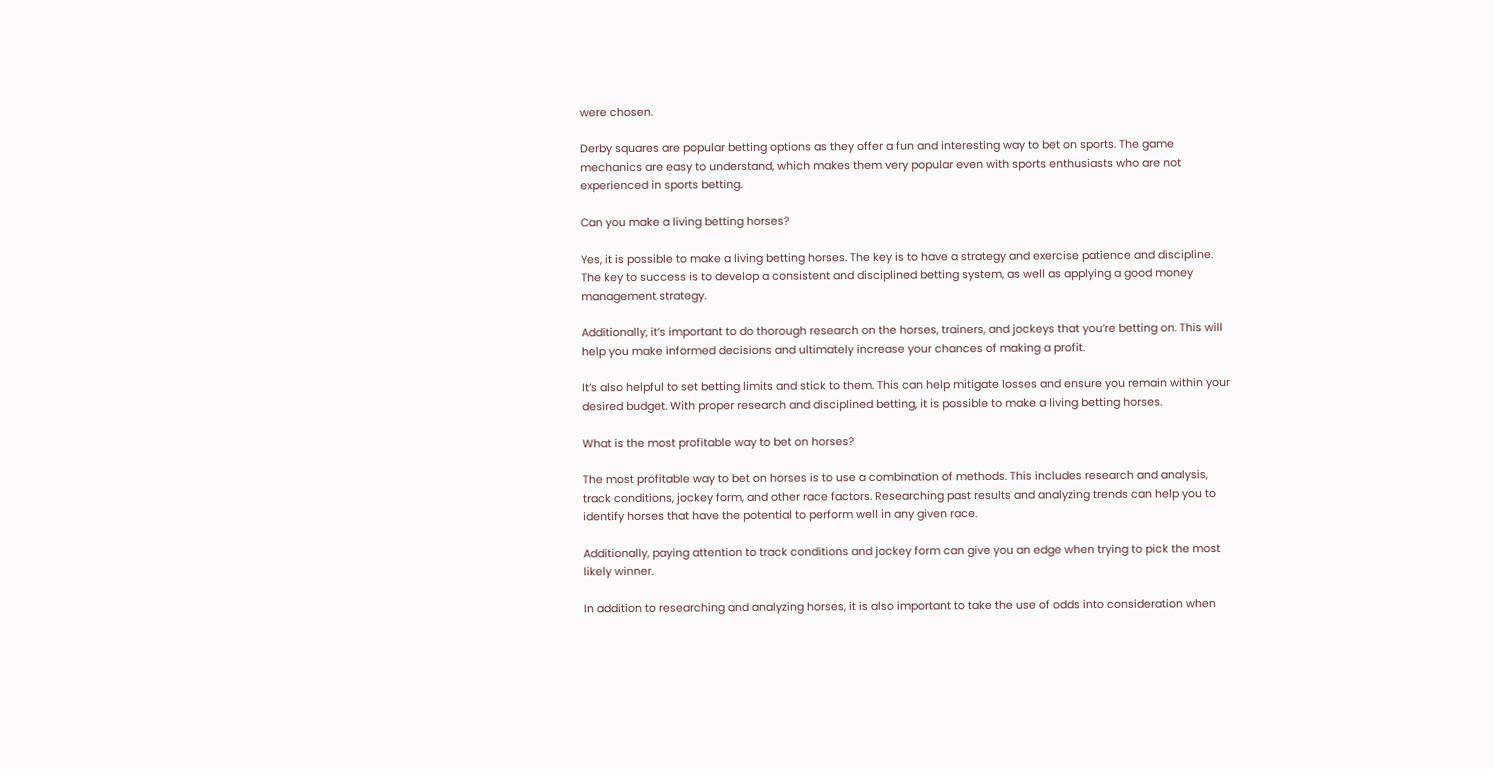were chosen.

Derby squares are popular betting options as they offer a fun and interesting way to bet on sports. The game mechanics are easy to understand, which makes them very popular even with sports enthusiasts who are not experienced in sports betting.

Can you make a living betting horses?

Yes, it is possible to make a living betting horses. The key is to have a strategy and exercise patience and discipline. The key to success is to develop a consistent and disciplined betting system, as well as applying a good money management strategy.

Additionally, it’s important to do thorough research on the horses, trainers, and jockeys that you’re betting on. This will help you make informed decisions and ultimately increase your chances of making a profit.

It’s also helpful to set betting limits and stick to them. This can help mitigate losses and ensure you remain within your desired budget. With proper research and disciplined betting, it is possible to make a living betting horses.

What is the most profitable way to bet on horses?

The most profitable way to bet on horses is to use a combination of methods. This includes research and analysis, track conditions, jockey form, and other race factors. Researching past results and analyzing trends can help you to identify horses that have the potential to perform well in any given race.

Additionally, paying attention to track conditions and jockey form can give you an edge when trying to pick the most likely winner.

In addition to researching and analyzing horses, it is also important to take the use of odds into consideration when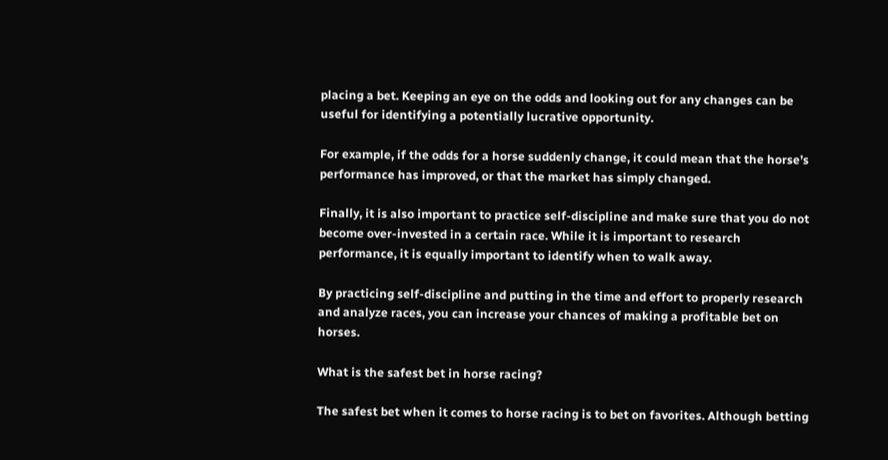placing a bet. Keeping an eye on the odds and looking out for any changes can be useful for identifying a potentially lucrative opportunity.

For example, if the odds for a horse suddenly change, it could mean that the horse’s performance has improved, or that the market has simply changed.

Finally, it is also important to practice self-discipline and make sure that you do not become over-invested in a certain race. While it is important to research performance, it is equally important to identify when to walk away.

By practicing self-discipline and putting in the time and effort to properly research and analyze races, you can increase your chances of making a profitable bet on horses.

What is the safest bet in horse racing?

The safest bet when it comes to horse racing is to bet on favorites. Although betting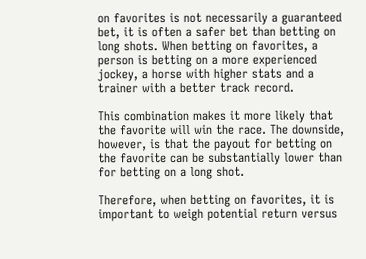on favorites is not necessarily a guaranteed bet, it is often a safer bet than betting on long shots. When betting on favorites, a person is betting on a more experienced jockey, a horse with higher stats and a trainer with a better track record.

This combination makes it more likely that the favorite will win the race. The downside, however, is that the payout for betting on the favorite can be substantially lower than for betting on a long shot.

Therefore, when betting on favorites, it is important to weigh potential return versus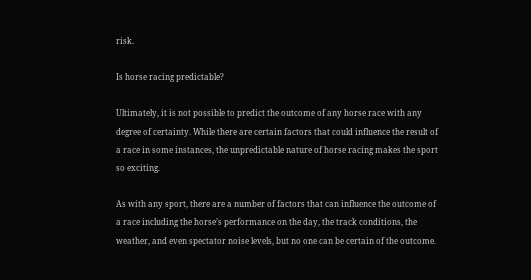risk.

Is horse racing predictable?

Ultimately, it is not possible to predict the outcome of any horse race with any degree of certainty. While there are certain factors that could influence the result of a race in some instances, the unpredictable nature of horse racing makes the sport so exciting.

As with any sport, there are a number of factors that can influence the outcome of a race including the horse’s performance on the day, the track conditions, the weather, and even spectator noise levels, but no one can be certain of the outcome.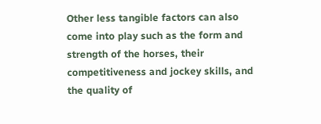Other less tangible factors can also come into play such as the form and strength of the horses, their competitiveness and jockey skills, and the quality of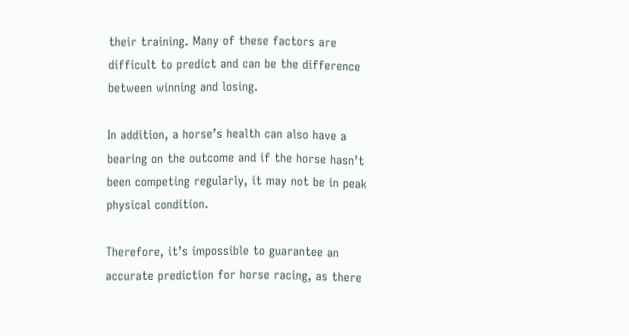their training. Many of these factors are difficult to predict and can be the difference between winning and losing.

In addition, a horse’s health can also have a bearing on the outcome and if the horse hasn’t been competing regularly, it may not be in peak physical condition.

Therefore, it’s impossible to guarantee an accurate prediction for horse racing, as there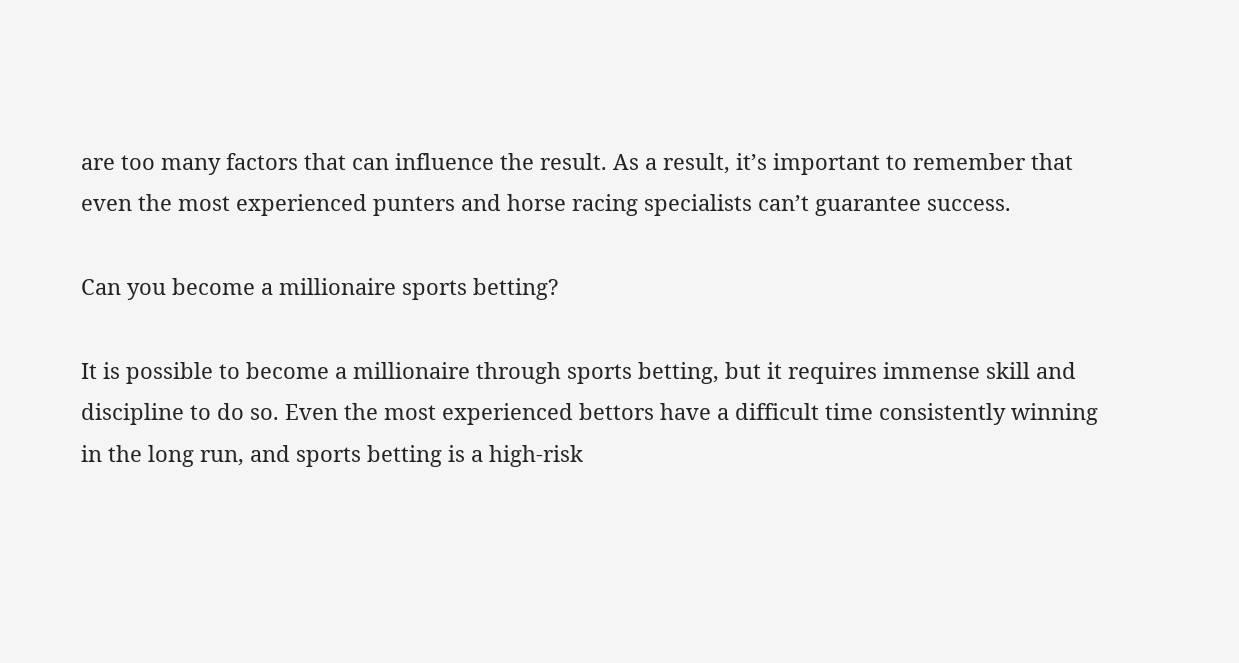are too many factors that can influence the result. As a result, it’s important to remember that even the most experienced punters and horse racing specialists can’t guarantee success.

Can you become a millionaire sports betting?

It is possible to become a millionaire through sports betting, but it requires immense skill and discipline to do so. Even the most experienced bettors have a difficult time consistently winning in the long run, and sports betting is a high-risk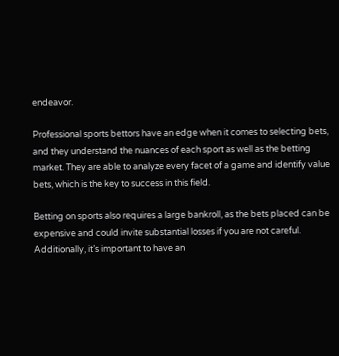endeavor.

Professional sports bettors have an edge when it comes to selecting bets, and they understand the nuances of each sport as well as the betting market. They are able to analyze every facet of a game and identify value bets, which is the key to success in this field.

Betting on sports also requires a large bankroll, as the bets placed can be expensive and could invite substantial losses if you are not careful. Additionally, it’s important to have an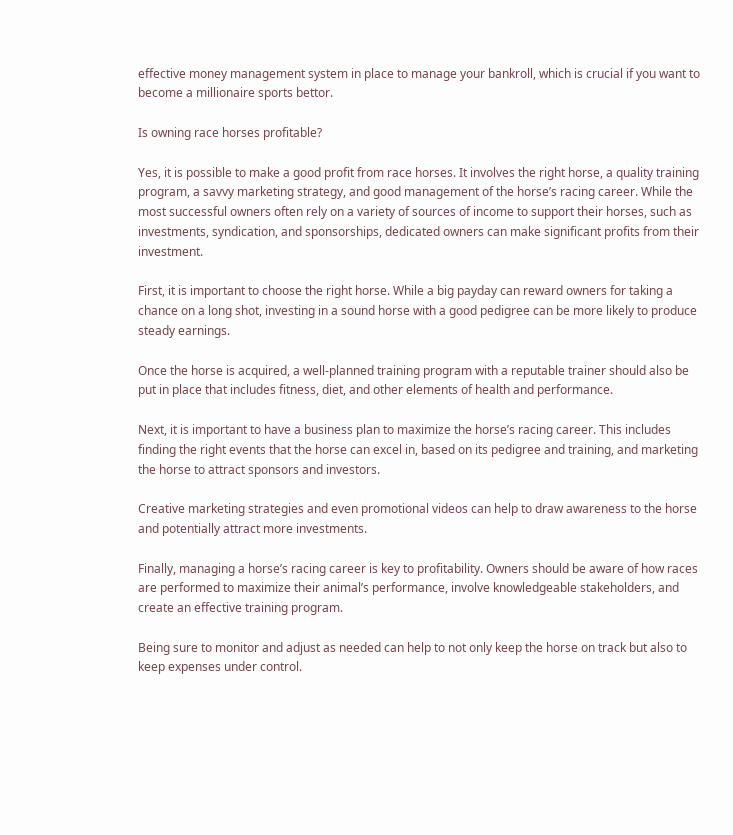effective money management system in place to manage your bankroll, which is crucial if you want to become a millionaire sports bettor.

Is owning race horses profitable?

Yes, it is possible to make a good profit from race horses. It involves the right horse, a quality training program, a savvy marketing strategy, and good management of the horse’s racing career. While the most successful owners often rely on a variety of sources of income to support their horses, such as investments, syndication, and sponsorships, dedicated owners can make significant profits from their investment.

First, it is important to choose the right horse. While a big payday can reward owners for taking a chance on a long shot, investing in a sound horse with a good pedigree can be more likely to produce steady earnings.

Once the horse is acquired, a well-planned training program with a reputable trainer should also be put in place that includes fitness, diet, and other elements of health and performance.

Next, it is important to have a business plan to maximize the horse’s racing career. This includes finding the right events that the horse can excel in, based on its pedigree and training, and marketing the horse to attract sponsors and investors.

Creative marketing strategies and even promotional videos can help to draw awareness to the horse and potentially attract more investments.

Finally, managing a horse’s racing career is key to profitability. Owners should be aware of how races are performed to maximize their animal’s performance, involve knowledgeable stakeholders, and create an effective training program.

Being sure to monitor and adjust as needed can help to not only keep the horse on track but also to keep expenses under control.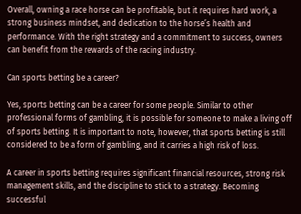Overall, owning a race horse can be profitable, but it requires hard work, a strong business mindset, and dedication to the horse’s health and performance. With the right strategy and a commitment to success, owners can benefit from the rewards of the racing industry.

Can sports betting be a career?

Yes, sports betting can be a career for some people. Similar to other professional forms of gambling, it is possible for someone to make a living off of sports betting. It is important to note, however, that sports betting is still considered to be a form of gambling, and it carries a high risk of loss.

A career in sports betting requires significant financial resources, strong risk management skills, and the discipline to stick to a strategy. Becoming successful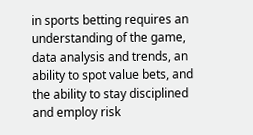in sports betting requires an understanding of the game, data analysis and trends, an ability to spot value bets, and the ability to stay disciplined and employ risk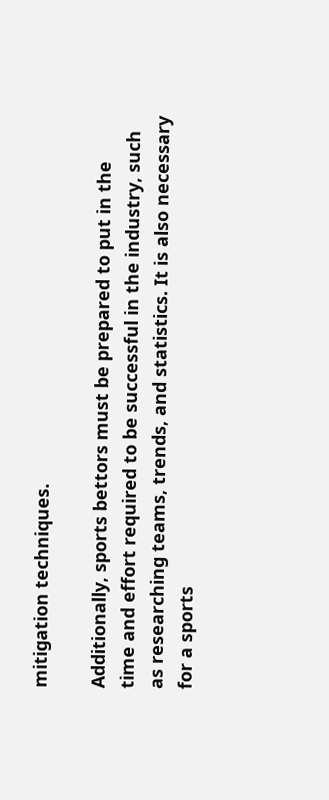mitigation techniques.

Additionally, sports bettors must be prepared to put in the time and effort required to be successful in the industry, such as researching teams, trends, and statistics. It is also necessary for a sports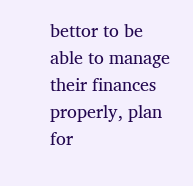bettor to be able to manage their finances properly, plan for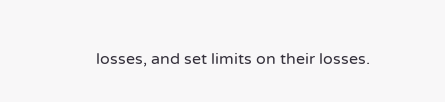losses, and set limits on their losses.